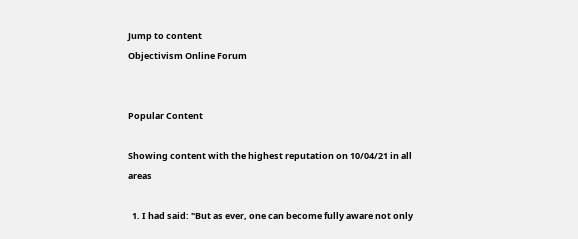Jump to content
Objectivism Online Forum


Popular Content

Showing content with the highest reputation on 10/04/21 in all areas

  1. I had said: "But as ever, one can become fully aware not only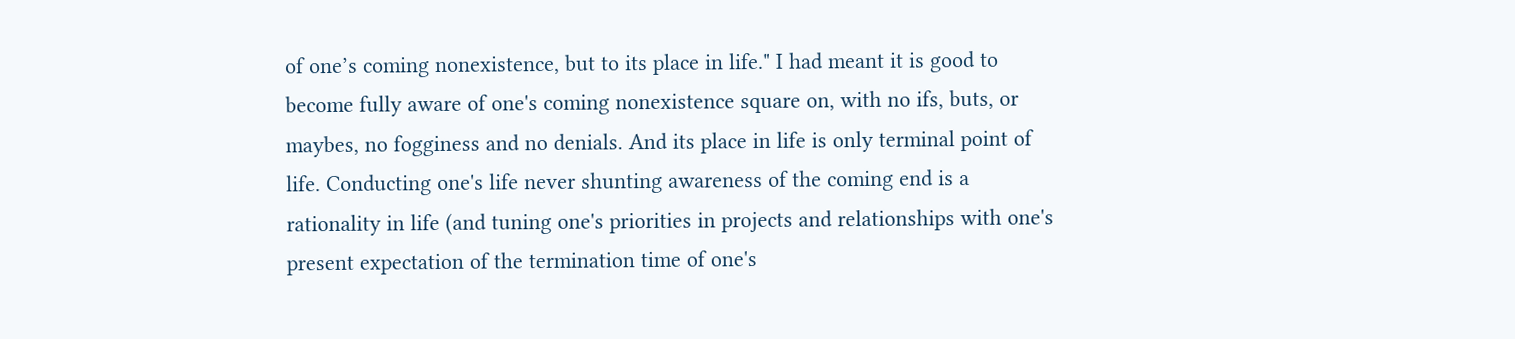of one’s coming nonexistence, but to its place in life." I had meant it is good to become fully aware of one's coming nonexistence square on, with no ifs, buts, or maybes, no fogginess and no denials. And its place in life is only terminal point of life. Conducting one's life never shunting awareness of the coming end is a rationality in life (and tuning one's priorities in projects and relationships with one's present expectation of the termination time of one's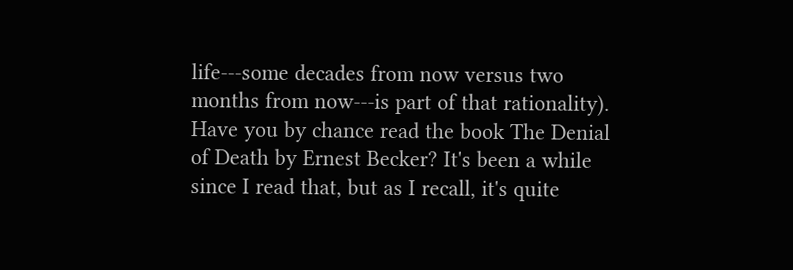life---some decades from now versus two months from now---is part of that rationality). Have you by chance read the book The Denial of Death by Ernest Becker? It's been a while since I read that, but as I recall, it's quite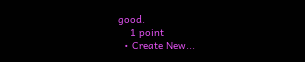good.
    1 point
  • Create New...